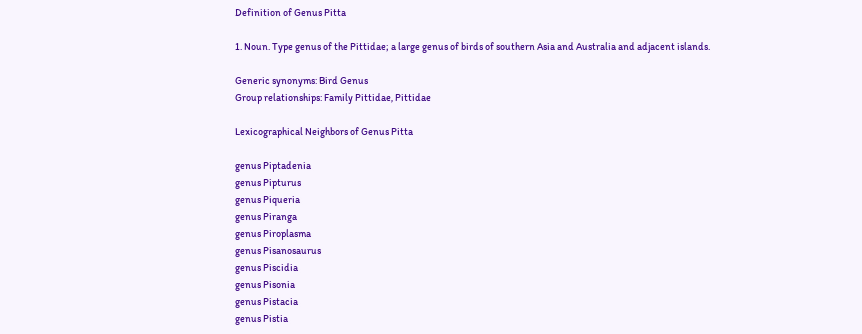Definition of Genus Pitta

1. Noun. Type genus of the Pittidae; a large genus of birds of southern Asia and Australia and adjacent islands.

Generic synonyms: Bird Genus
Group relationships: Family Pittidae, Pittidae

Lexicographical Neighbors of Genus Pitta

genus Piptadenia
genus Pipturus
genus Piqueria
genus Piranga
genus Piroplasma
genus Pisanosaurus
genus Piscidia
genus Pisonia
genus Pistacia
genus Pistia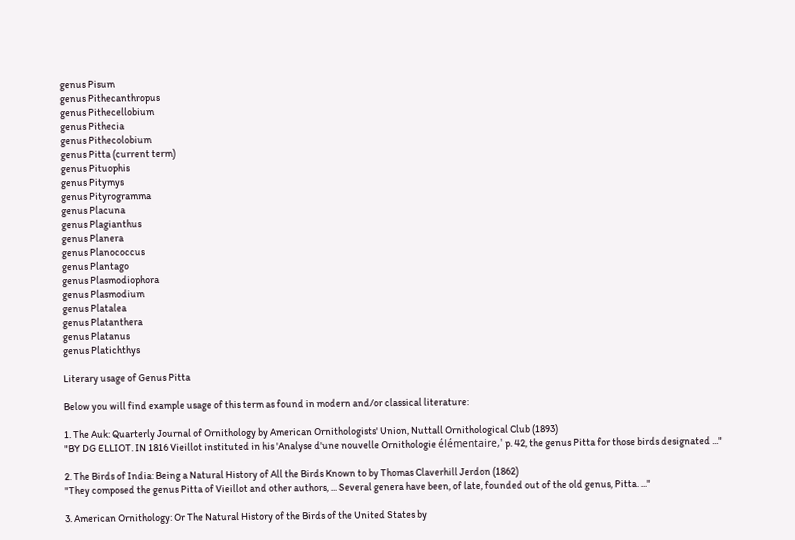genus Pisum
genus Pithecanthropus
genus Pithecellobium
genus Pithecia
genus Pithecolobium
genus Pitta (current term)
genus Pituophis
genus Pitymys
genus Pityrogramma
genus Placuna
genus Plagianthus
genus Planera
genus Planococcus
genus Plantago
genus Plasmodiophora
genus Plasmodium
genus Platalea
genus Platanthera
genus Platanus
genus Platichthys

Literary usage of Genus Pitta

Below you will find example usage of this term as found in modern and/or classical literature:

1. The Auk: Quarterly Journal of Ornithology by American Ornithologists' Union, Nuttall Ornithological Club (1893)
"BY DG ELLIOT. IN 1816 Vieillot instituted in his 'Analyse d'une nouvelle Ornithologie élémentaire,' p. 42, the genus Pitta for those birds designated ..."

2. The Birds of India: Being a Natural History of All the Birds Known to by Thomas Claverhill Jerdon (1862)
"They composed the genus Pitta of Vieillot and other authors, ... Several genera have been, of late, founded out of the old genus, Pitta. ..."

3. American Ornithology: Or The Natural History of the Birds of the United States by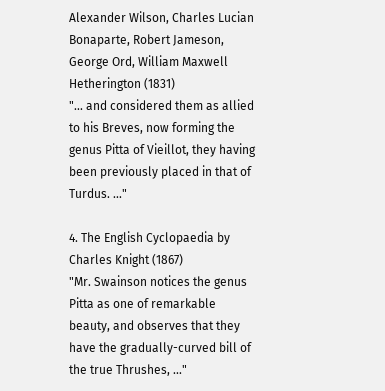Alexander Wilson, Charles Lucian Bonaparte, Robert Jameson, George Ord, William Maxwell Hetherington (1831)
"... and considered them as allied to his Breves, now forming the genus Pitta of Vieillot, they having been previously placed in that of Turdus. ..."

4. The English Cyclopaedia by Charles Knight (1867)
"Mr. Swainson notices the genus Pitta as one of remarkable beauty, and observes that they have the gradually-curved bill of the true Thrushes, ..."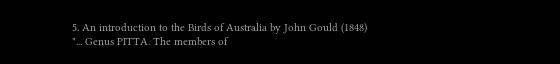5. An introduction to the Birds of Australia by John Gould (1848)
"... Genus PITTA. The members of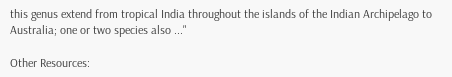this genus extend from tropical India throughout the islands of the Indian Archipelago to Australia; one or two species also ..."

Other Resources: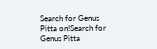Search for Genus Pitta on!Search for Genus Pitta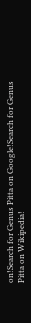on!Search for Genus Pitta on Google!Search for Genus Pitta on Wikipedia!